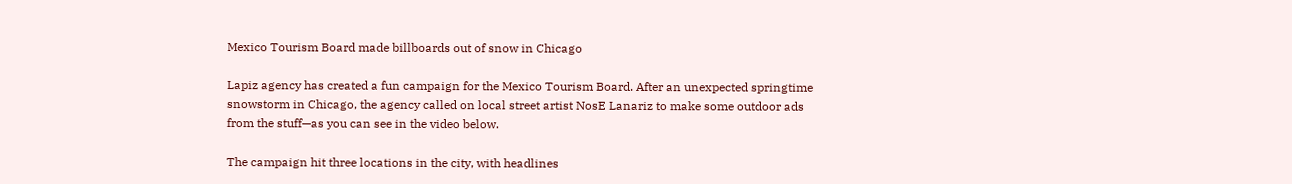Mexico Tourism Board made billboards out of snow in Chicago

Lapiz agency has created a fun campaign for the Mexico Tourism Board. After an unexpected springtime snowstorm in Chicago, the agency called on local street artist NosE Lanariz to make some outdoor ads from the stuff—as you can see in the video below.

The campaign hit three locations in the city, with headlines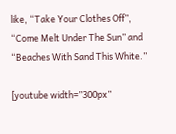like, “Take Your Clothes Off”, “Come Melt Under The Sun” and “Beaches With Sand This White.”

[youtube width=”300px”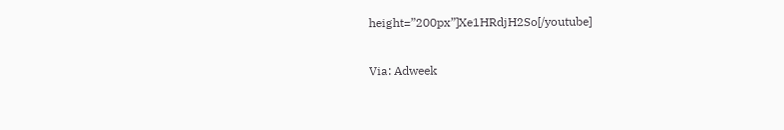height=”200px”]Xe1HRdjH2So[/youtube]

Via: Adweek